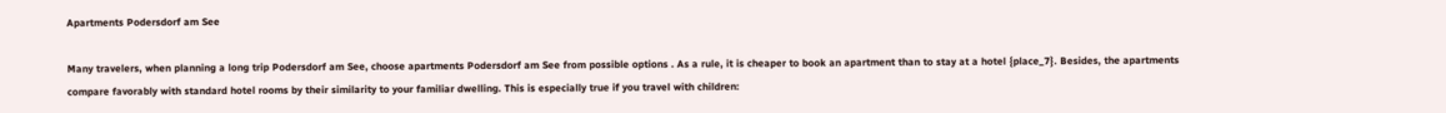Apartments Podersdorf am See

Many travelers, when planning a long trip Podersdorf am See, choose apartments Podersdorf am See from possible options . As a rule, it is cheaper to book an apartment than to stay at a hotel {place_7}. Besides, the apartments compare favorably with standard hotel rooms by their similarity to your familiar dwelling. This is especially true if you travel with children: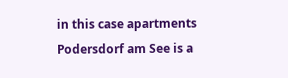in this case apartments Podersdorf am See is a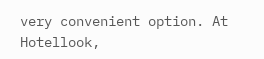very convenient option. At Hotellook,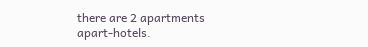there are 2 apartments apart-hotels.